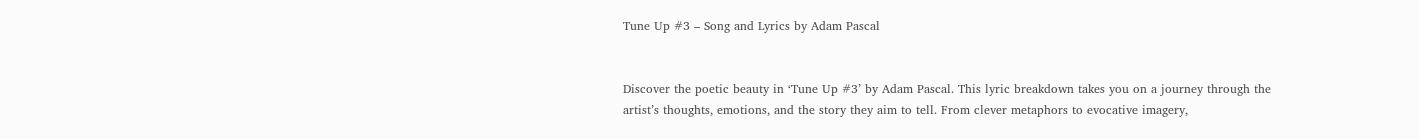Tune Up #3 – Song and Lyrics by Adam Pascal


Discover the poetic beauty in ‘Tune Up #3’ by Adam Pascal. This lyric breakdown takes you on a journey through the artist’s thoughts, emotions, and the story they aim to tell. From clever metaphors to evocative imagery,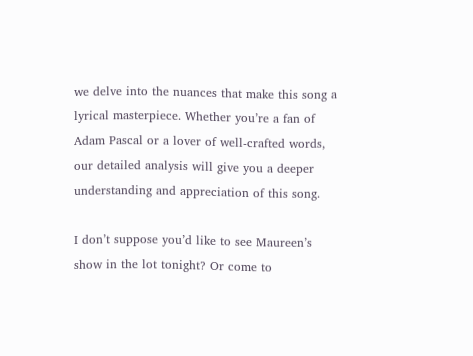we delve into the nuances that make this song a lyrical masterpiece. Whether you’re a fan of Adam Pascal or a lover of well-crafted words, our detailed analysis will give you a deeper understanding and appreciation of this song.

I don’t suppose you’d like to see Maureen’s show in the lot tonight? Or come to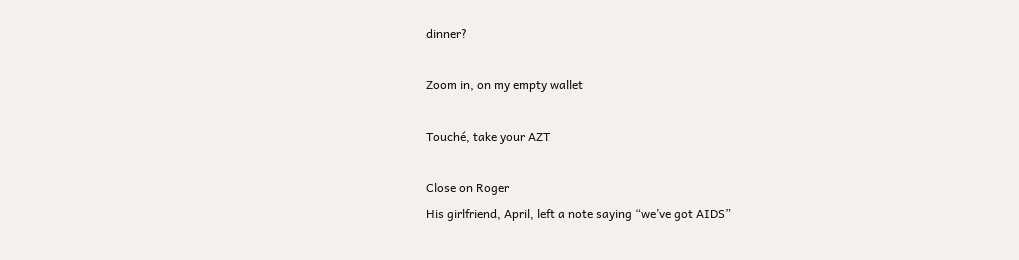dinner?

Zoom in, on my empty wallet

Touché, take your AZT

Close on Roger
His girlfriend, April, left a note saying “we’ve got AIDS”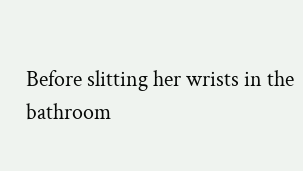Before slitting her wrists in the bathroom